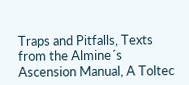Traps and Pitfalls, Texts from the Almine´s Ascension Manual, A Toltec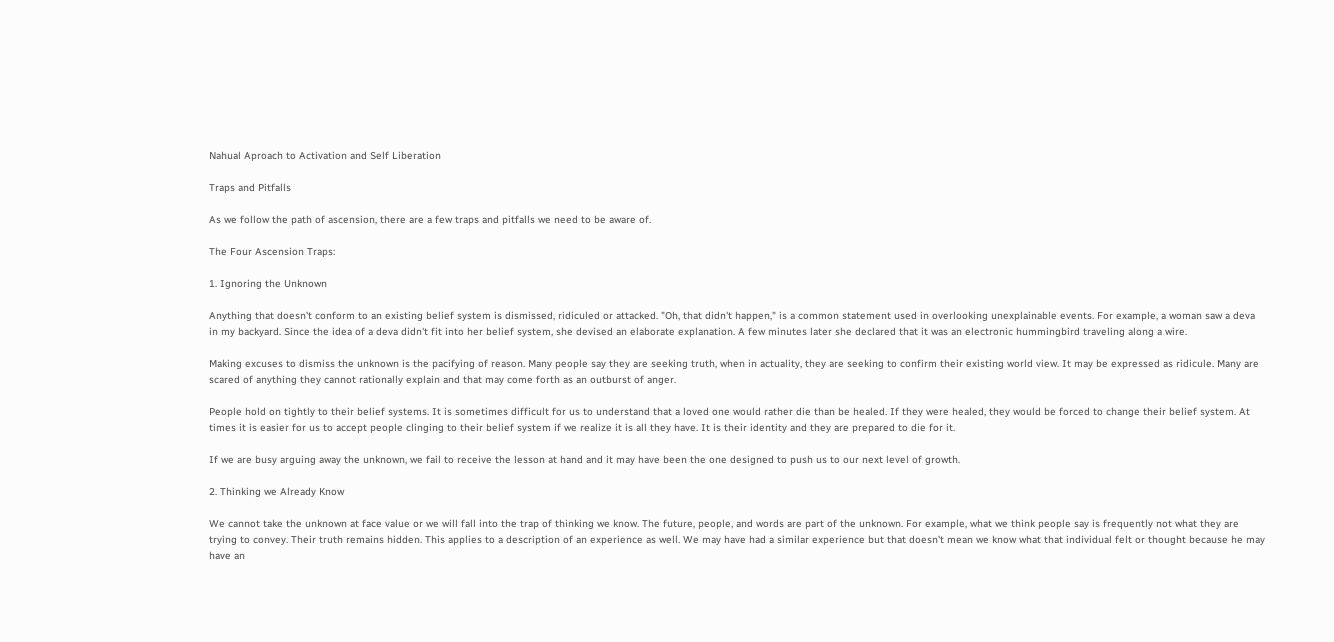Nahual Aproach to Activation and Self Liberation

Traps and Pitfalls

As we follow the path of ascension, there are a few traps and pitfalls we need to be aware of.

The Four Ascension Traps:

1. Ignoring the Unknown

Anything that doesn't conform to an existing belief system is dismissed, ridiculed or attacked. "Oh, that didn't happen," is a common statement used in overlooking unexplainable events. For example, a woman saw a deva in my backyard. Since the idea of a deva didn't fit into her belief system, she devised an elaborate explanation. A few minutes later she declared that it was an electronic hummingbird traveling along a wire.

Making excuses to dismiss the unknown is the pacifying of reason. Many people say they are seeking truth, when in actuality, they are seeking to confirm their existing world view. It may be expressed as ridicule. Many are scared of anything they cannot rationally explain and that may come forth as an outburst of anger.

People hold on tightly to their belief systems. It is sometimes difficult for us to understand that a loved one would rather die than be healed. If they were healed, they would be forced to change their belief system. At times it is easier for us to accept people clinging to their belief system if we realize it is all they have. It is their identity and they are prepared to die for it.

If we are busy arguing away the unknown, we fail to receive the lesson at hand and it may have been the one designed to push us to our next level of growth.

2. Thinking we Already Know

We cannot take the unknown at face value or we will fall into the trap of thinking we know. The future, people, and words are part of the unknown. For example, what we think people say is frequently not what they are trying to convey. Their truth remains hidden. This applies to a description of an experience as well. We may have had a similar experience but that doesn't mean we know what that individual felt or thought because he may have an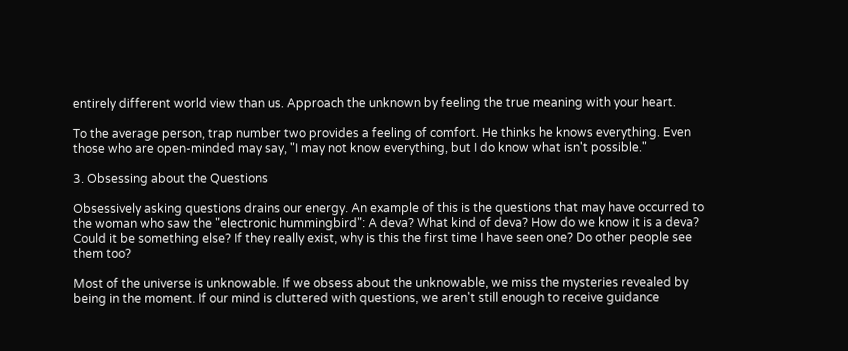entirely different world view than us. Approach the unknown by feeling the true meaning with your heart.

To the average person, trap number two provides a feeling of comfort. He thinks he knows everything. Even those who are open-minded may say, "I may not know everything, but I do know what isn't possible."

3. Obsessing about the Questions

Obsessively asking questions drains our energy. An example of this is the questions that may have occurred to the woman who saw the "electronic hummingbird": A deva? What kind of deva? How do we know it is a deva? Could it be something else? If they really exist, why is this the first time I have seen one? Do other people see them too?

Most of the universe is unknowable. If we obsess about the unknowable, we miss the mysteries revealed by being in the moment. If our mind is cluttered with questions, we aren't still enough to receive guidance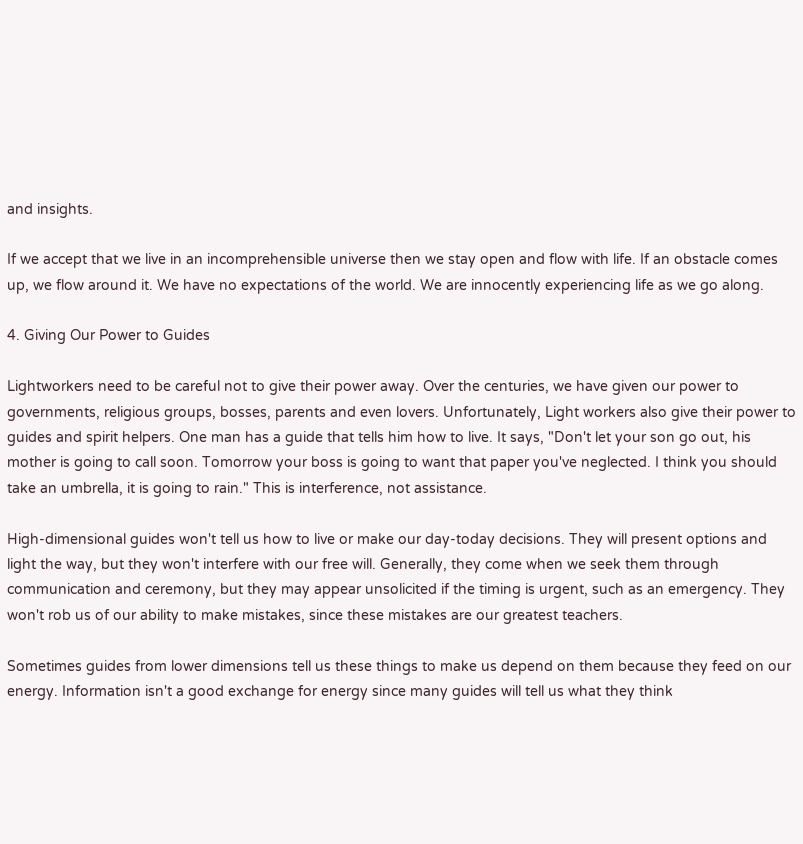and insights.

If we accept that we live in an incomprehensible universe then we stay open and flow with life. If an obstacle comes up, we flow around it. We have no expectations of the world. We are innocently experiencing life as we go along.

4. Giving Our Power to Guides

Lightworkers need to be careful not to give their power away. Over the centuries, we have given our power to governments, religious groups, bosses, parents and even lovers. Unfortunately, Light workers also give their power to guides and spirit helpers. One man has a guide that tells him how to live. It says, "Don't let your son go out, his mother is going to call soon. Tomorrow your boss is going to want that paper you've neglected. I think you should take an umbrella, it is going to rain." This is interference, not assistance.

High-dimensional guides won't tell us how to live or make our day-today decisions. They will present options and light the way, but they won't interfere with our free will. Generally, they come when we seek them through communication and ceremony, but they may appear unsolicited if the timing is urgent, such as an emergency. They won't rob us of our ability to make mistakes, since these mistakes are our greatest teachers.

Sometimes guides from lower dimensions tell us these things to make us depend on them because they feed on our energy. Information isn't a good exchange for energy since many guides will tell us what they think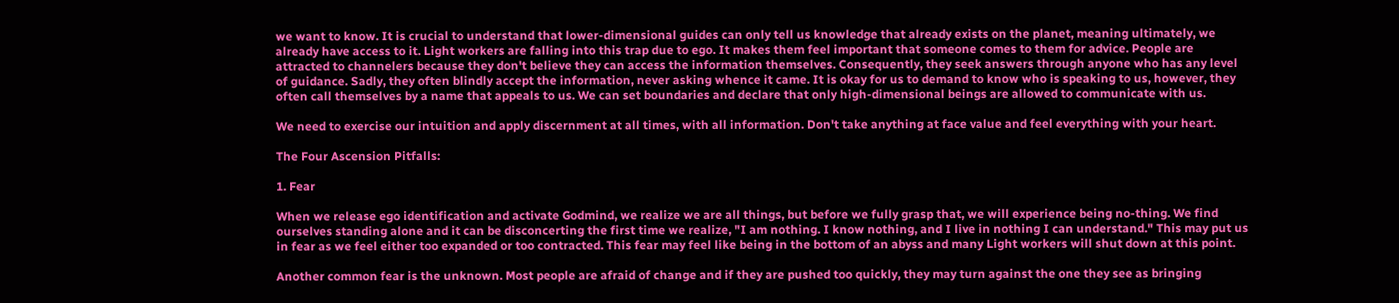we want to know. It is crucial to understand that lower-dimensional guides can only tell us knowledge that already exists on the planet, meaning ultimately, we already have access to it. Light workers are falling into this trap due to ego. It makes them feel important that someone comes to them for advice. People are attracted to channelers because they don't believe they can access the information themselves. Consequently, they seek answers through anyone who has any level of guidance. Sadly, they often blindly accept the information, never asking whence it came. It is okay for us to demand to know who is speaking to us, however, they often call themselves by a name that appeals to us. We can set boundaries and declare that only high-dimensional beings are allowed to communicate with us.

We need to exercise our intuition and apply discernment at all times, with all information. Don't take anything at face value and feel everything with your heart.

The Four Ascension Pitfalls:

1. Fear

When we release ego identification and activate Godmind, we realize we are all things, but before we fully grasp that, we will experience being no-thing. We find ourselves standing alone and it can be disconcerting the first time we realize, "I am nothing. I know nothing, and I live in nothing I can understand." This may put us in fear as we feel either too expanded or too contracted. This fear may feel like being in the bottom of an abyss and many Light workers will shut down at this point.

Another common fear is the unknown. Most people are afraid of change and if they are pushed too quickly, they may turn against the one they see as bringing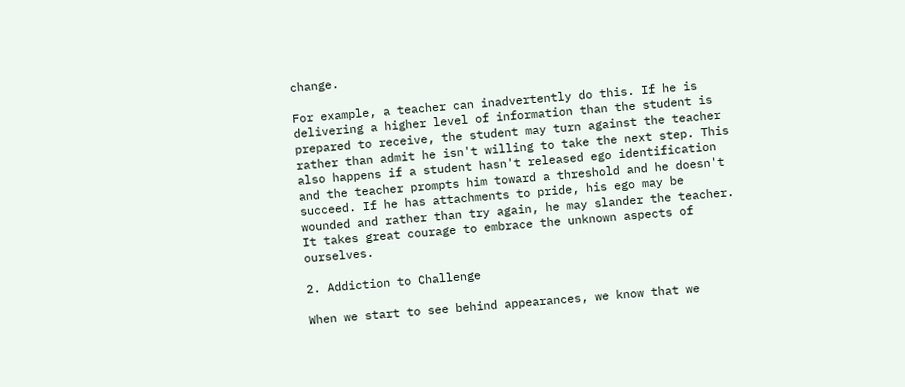change.

For example, a teacher can inadvertently do this. If he is delivering a higher level of information than the student is prepared to receive, the student may turn against the teacher rather than admit he isn't willing to take the next step. This also happens if a student hasn't released ego identification and the teacher prompts him toward a threshold and he doesn't succeed. If he has attachments to pride, his ego may be wounded and rather than try again, he may slander the teacher. It takes great courage to embrace the unknown aspects of ourselves.

2. Addiction to Challenge

When we start to see behind appearances, we know that we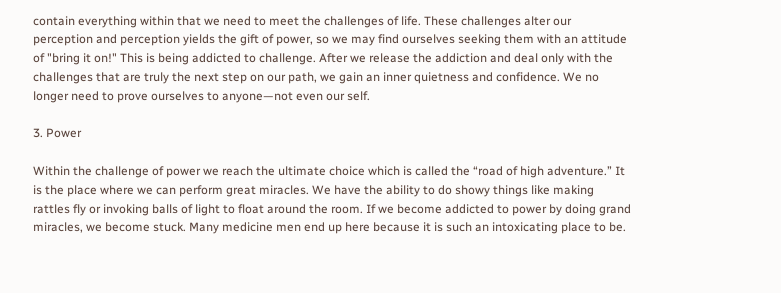contain everything within that we need to meet the challenges of life. These challenges alter our perception and perception yields the gift of power, so we may find ourselves seeking them with an attitude of "bring it on!" This is being addicted to challenge. After we release the addiction and deal only with the challenges that are truly the next step on our path, we gain an inner quietness and confidence. We no longer need to prove ourselves to anyone—not even our self.

3. Power

Within the challenge of power we reach the ultimate choice which is called the “road of high adventure.” It is the place where we can perform great miracles. We have the ability to do showy things like making rattles fly or invoking balls of light to float around the room. If we become addicted to power by doing grand miracles, we become stuck. Many medicine men end up here because it is such an intoxicating place to be.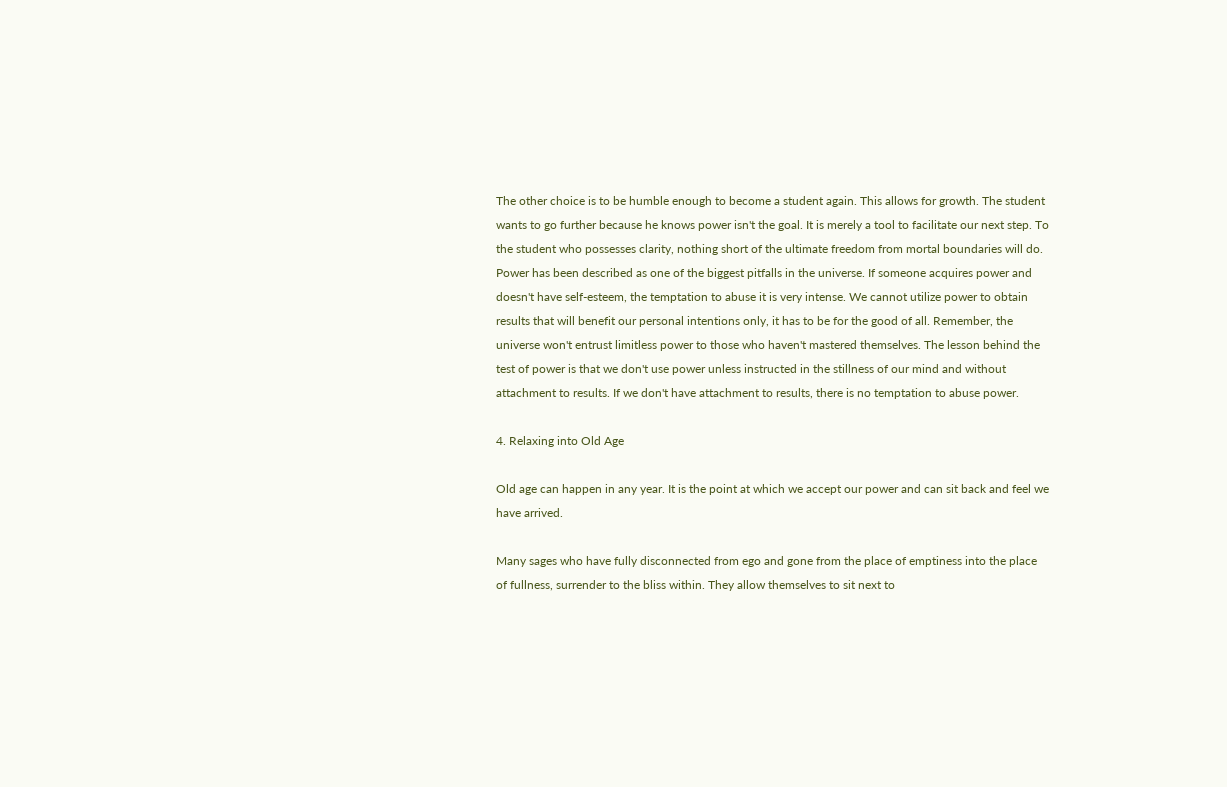The other choice is to be humble enough to become a student again. This allows for growth. The student wants to go further because he knows power isn't the goal. It is merely a tool to facilitate our next step. To the student who possesses clarity, nothing short of the ultimate freedom from mortal boundaries will do. Power has been described as one of the biggest pitfalls in the universe. If someone acquires power and doesn't have self-esteem, the temptation to abuse it is very intense. We cannot utilize power to obtain results that will benefit our personal intentions only, it has to be for the good of all. Remember, the universe won't entrust limitless power to those who haven't mastered themselves. The lesson behind the test of power is that we don't use power unless instructed in the stillness of our mind and without attachment to results. If we don't have attachment to results, there is no temptation to abuse power.

4. Relaxing into Old Age

Old age can happen in any year. It is the point at which we accept our power and can sit back and feel we have arrived.

Many sages who have fully disconnected from ego and gone from the place of emptiness into the place of fullness, surrender to the bliss within. They allow themselves to sit next to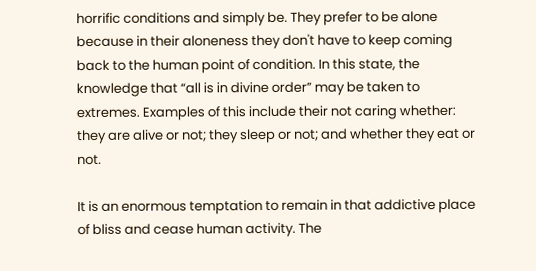horrific conditions and simply be. They prefer to be alone because in their aloneness they don't have to keep coming back to the human point of condition. In this state, the knowledge that “all is in divine order” may be taken to extremes. Examples of this include their not caring whether: they are alive or not; they sleep or not; and whether they eat or not.

It is an enormous temptation to remain in that addictive place of bliss and cease human activity. The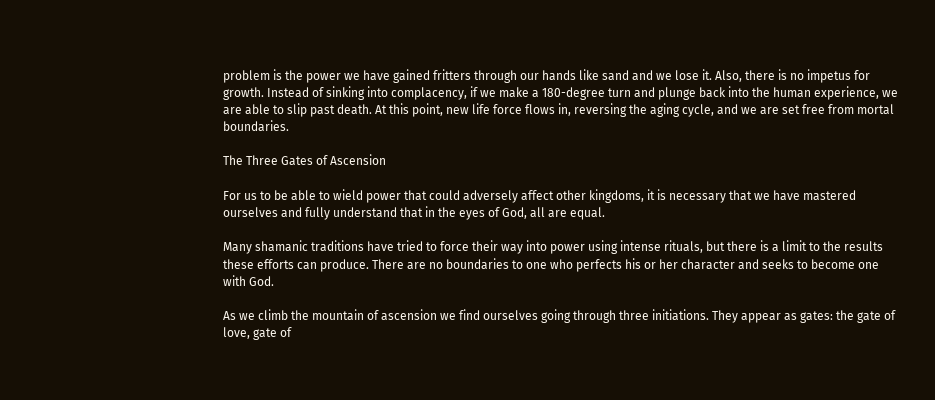problem is the power we have gained fritters through our hands like sand and we lose it. Also, there is no impetus for growth. Instead of sinking into complacency, if we make a 180-degree turn and plunge back into the human experience, we are able to slip past death. At this point, new life force flows in, reversing the aging cycle, and we are set free from mortal boundaries.

The Three Gates of Ascension

For us to be able to wield power that could adversely affect other kingdoms, it is necessary that we have mastered ourselves and fully understand that in the eyes of God, all are equal.

Many shamanic traditions have tried to force their way into power using intense rituals, but there is a limit to the results these efforts can produce. There are no boundaries to one who perfects his or her character and seeks to become one with God.

As we climb the mountain of ascension we find ourselves going through three initiations. They appear as gates: the gate of love, gate of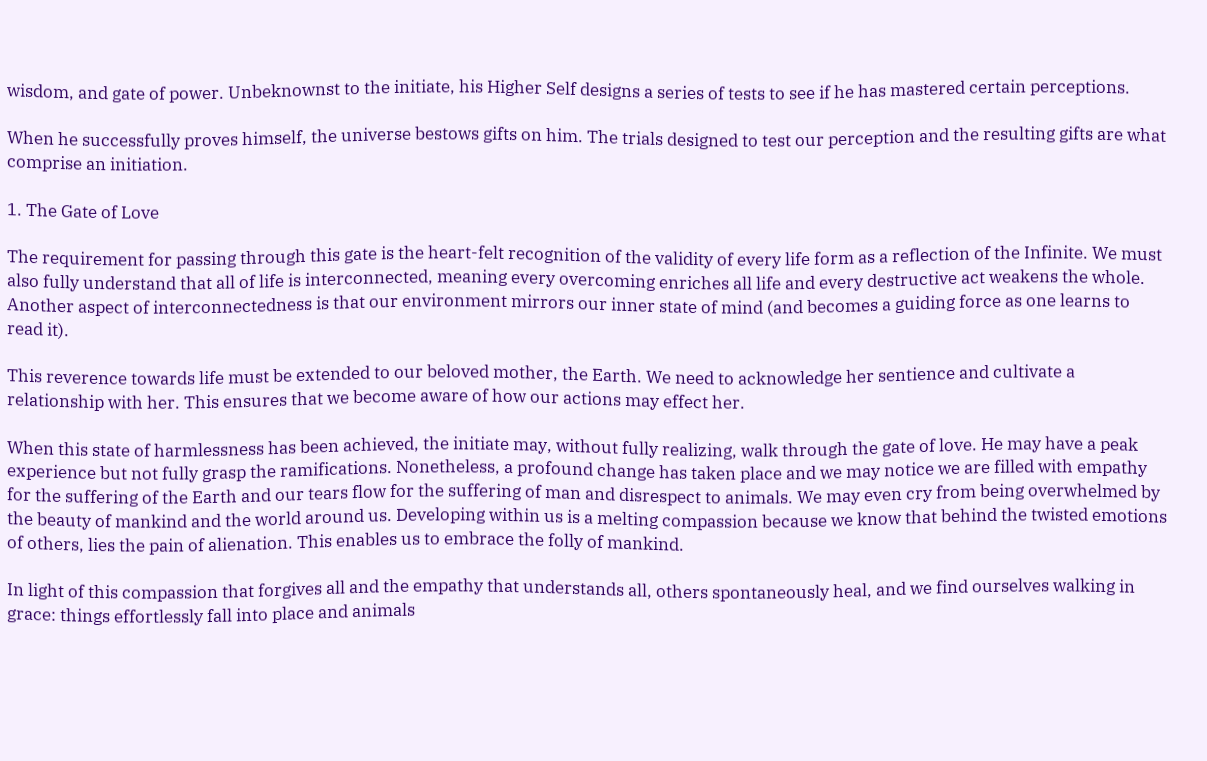wisdom, and gate of power. Unbeknownst to the initiate, his Higher Self designs a series of tests to see if he has mastered certain perceptions.

When he successfully proves himself, the universe bestows gifts on him. The trials designed to test our perception and the resulting gifts are what comprise an initiation.

1. The Gate of Love

The requirement for passing through this gate is the heart-felt recognition of the validity of every life form as a reflection of the Infinite. We must also fully understand that all of life is interconnected, meaning every overcoming enriches all life and every destructive act weakens the whole. Another aspect of interconnectedness is that our environment mirrors our inner state of mind (and becomes a guiding force as one learns to read it).

This reverence towards life must be extended to our beloved mother, the Earth. We need to acknowledge her sentience and cultivate a relationship with her. This ensures that we become aware of how our actions may effect her.

When this state of harmlessness has been achieved, the initiate may, without fully realizing, walk through the gate of love. He may have a peak experience but not fully grasp the ramifications. Nonetheless, a profound change has taken place and we may notice we are filled with empathy for the suffering of the Earth and our tears flow for the suffering of man and disrespect to animals. We may even cry from being overwhelmed by the beauty of mankind and the world around us. Developing within us is a melting compassion because we know that behind the twisted emotions of others, lies the pain of alienation. This enables us to embrace the folly of mankind.

In light of this compassion that forgives all and the empathy that understands all, others spontaneously heal, and we find ourselves walking in grace: things effortlessly fall into place and animals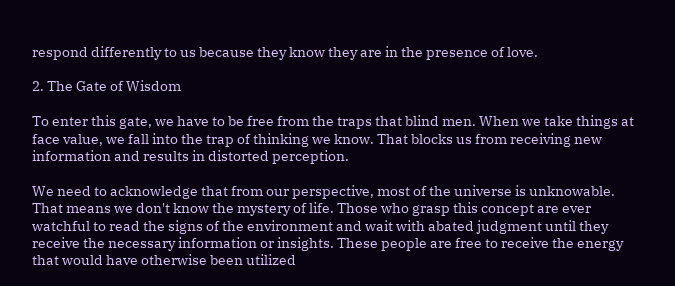respond differently to us because they know they are in the presence of love.

2. The Gate of Wisdom

To enter this gate, we have to be free from the traps that blind men. When we take things at face value, we fall into the trap of thinking we know. That blocks us from receiving new information and results in distorted perception.

We need to acknowledge that from our perspective, most of the universe is unknowable. That means we don't know the mystery of life. Those who grasp this concept are ever watchful to read the signs of the environment and wait with abated judgment until they receive the necessary information or insights. These people are free to receive the energy that would have otherwise been utilized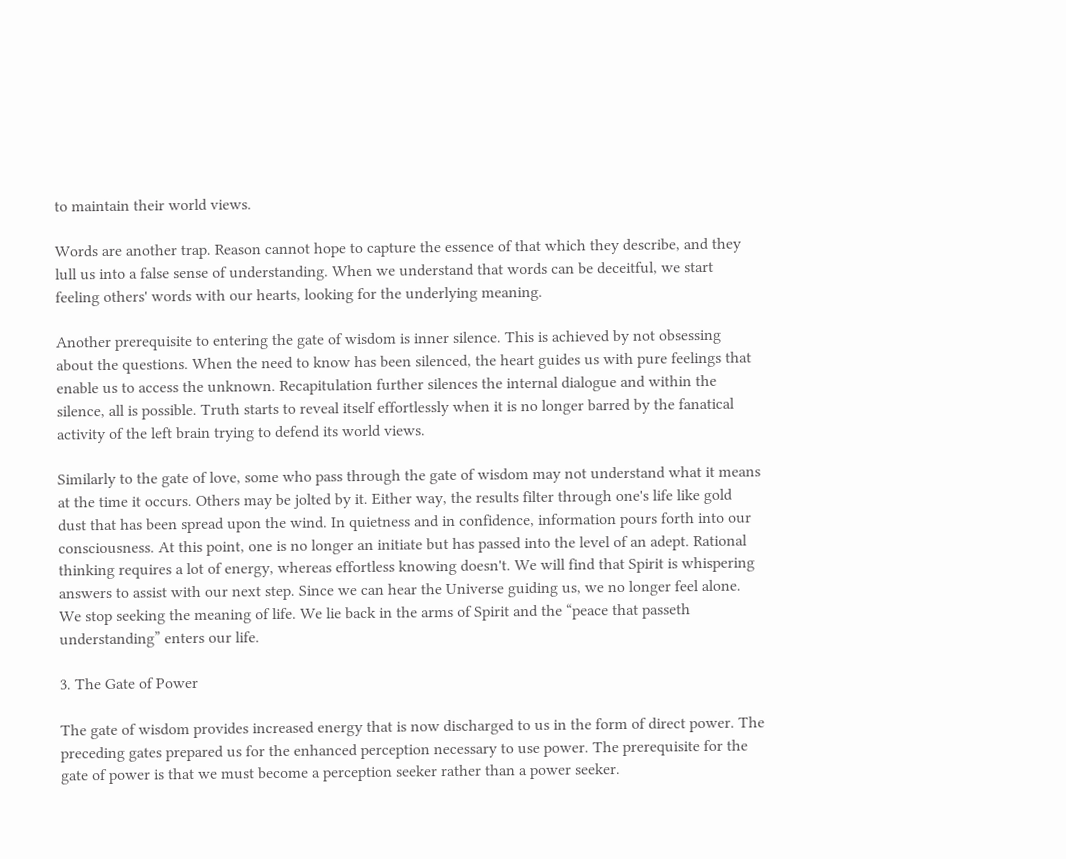to maintain their world views.

Words are another trap. Reason cannot hope to capture the essence of that which they describe, and they lull us into a false sense of understanding. When we understand that words can be deceitful, we start feeling others' words with our hearts, looking for the underlying meaning.

Another prerequisite to entering the gate of wisdom is inner silence. This is achieved by not obsessing about the questions. When the need to know has been silenced, the heart guides us with pure feelings that enable us to access the unknown. Recapitulation further silences the internal dialogue and within the silence, all is possible. Truth starts to reveal itself effortlessly when it is no longer barred by the fanatical activity of the left brain trying to defend its world views.

Similarly to the gate of love, some who pass through the gate of wisdom may not understand what it means at the time it occurs. Others may be jolted by it. Either way, the results filter through one's life like gold dust that has been spread upon the wind. In quietness and in confidence, information pours forth into our consciousness. At this point, one is no longer an initiate but has passed into the level of an adept. Rational thinking requires a lot of energy, whereas effortless knowing doesn't. We will find that Spirit is whispering answers to assist with our next step. Since we can hear the Universe guiding us, we no longer feel alone. We stop seeking the meaning of life. We lie back in the arms of Spirit and the “peace that passeth understanding” enters our life.

3. The Gate of Power

The gate of wisdom provides increased energy that is now discharged to us in the form of direct power. The preceding gates prepared us for the enhanced perception necessary to use power. The prerequisite for the gate of power is that we must become a perception seeker rather than a power seeker.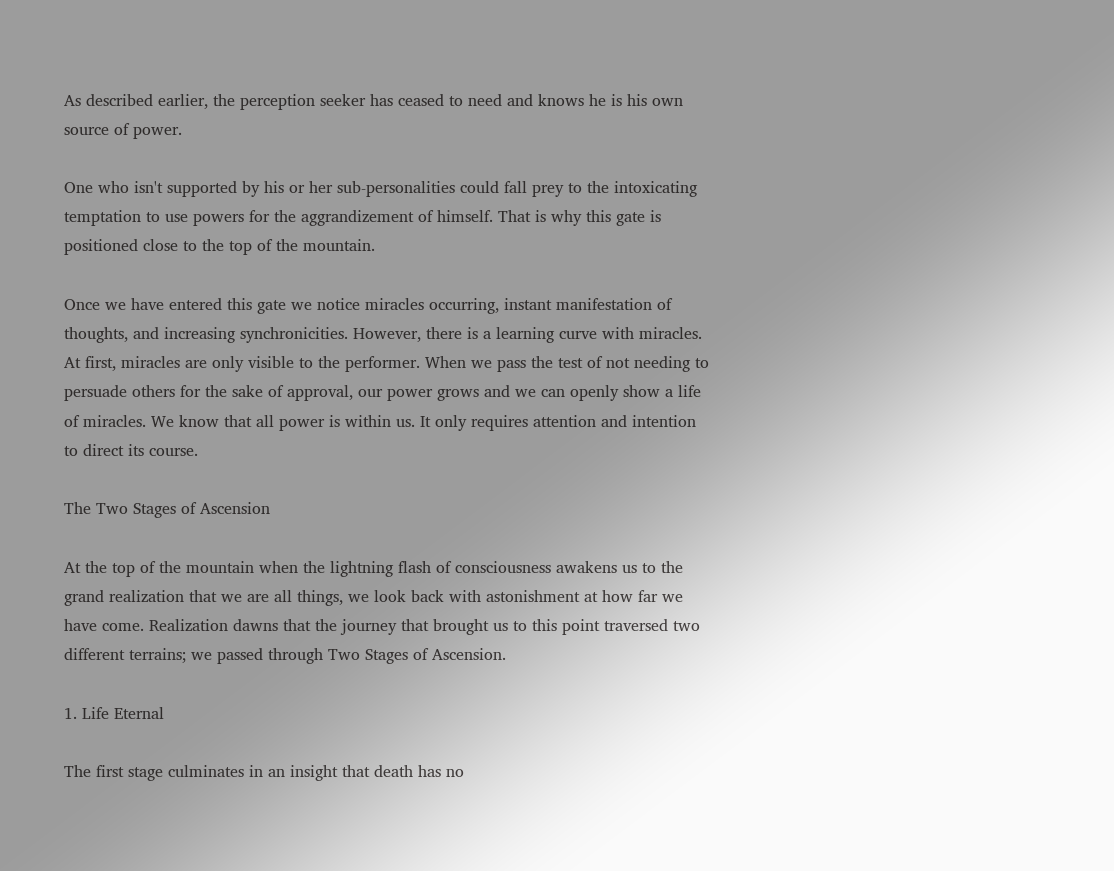As described earlier, the perception seeker has ceased to need and knows he is his own source of power.

One who isn't supported by his or her sub-personalities could fall prey to the intoxicating temptation to use powers for the aggrandizement of himself. That is why this gate is positioned close to the top of the mountain.

Once we have entered this gate we notice miracles occurring, instant manifestation of thoughts, and increasing synchronicities. However, there is a learning curve with miracles. At first, miracles are only visible to the performer. When we pass the test of not needing to persuade others for the sake of approval, our power grows and we can openly show a life of miracles. We know that all power is within us. It only requires attention and intention to direct its course.

The Two Stages of Ascension

At the top of the mountain when the lightning flash of consciousness awakens us to the grand realization that we are all things, we look back with astonishment at how far we have come. Realization dawns that the journey that brought us to this point traversed two different terrains; we passed through Two Stages of Ascension.

1. Life Eternal

The first stage culminates in an insight that death has no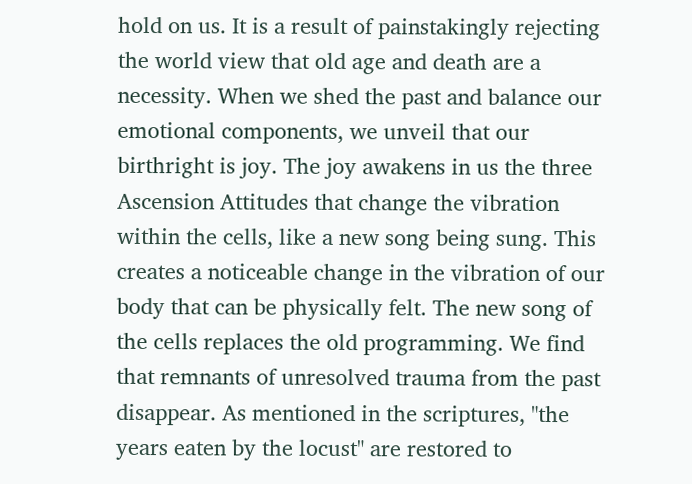hold on us. It is a result of painstakingly rejecting the world view that old age and death are a necessity. When we shed the past and balance our emotional components, we unveil that our birthright is joy. The joy awakens in us the three Ascension Attitudes that change the vibration within the cells, like a new song being sung. This creates a noticeable change in the vibration of our body that can be physically felt. The new song of the cells replaces the old programming. We find that remnants of unresolved trauma from the past disappear. As mentioned in the scriptures, "the years eaten by the locust" are restored to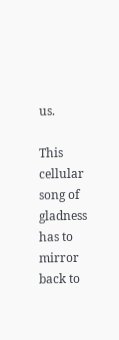us.

This cellular song of gladness has to mirror back to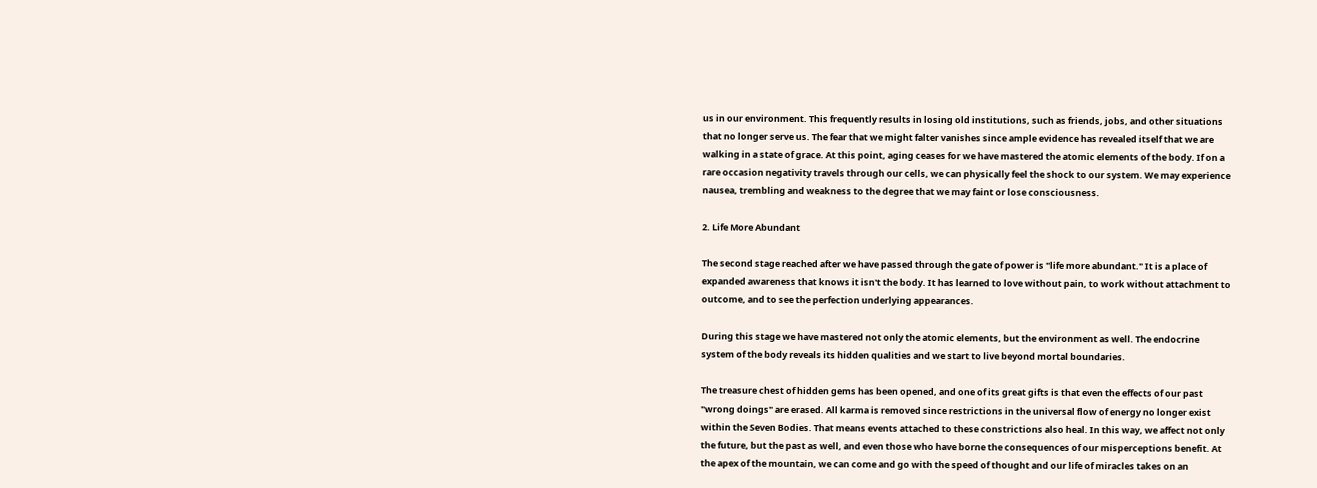us in our environment. This frequently results in losing old institutions, such as friends, jobs, and other situations that no longer serve us. The fear that we might falter vanishes since ample evidence has revealed itself that we are walking in a state of grace. At this point, aging ceases for we have mastered the atomic elements of the body. If on a rare occasion negativity travels through our cells, we can physically feel the shock to our system. We may experience nausea, trembling and weakness to the degree that we may faint or lose consciousness.

2. Life More Abundant

The second stage reached after we have passed through the gate of power is "life more abundant." It is a place of expanded awareness that knows it isn't the body. It has learned to love without pain, to work without attachment to outcome, and to see the perfection underlying appearances.

During this stage we have mastered not only the atomic elements, but the environment as well. The endocrine system of the body reveals its hidden qualities and we start to live beyond mortal boundaries.

The treasure chest of hidden gems has been opened, and one of its great gifts is that even the effects of our past "wrong doings" are erased. All karma is removed since restrictions in the universal flow of energy no longer exist within the Seven Bodies. That means events attached to these constrictions also heal. In this way, we affect not only the future, but the past as well, and even those who have borne the consequences of our misperceptions benefit. At the apex of the mountain, we can come and go with the speed of thought and our life of miracles takes on an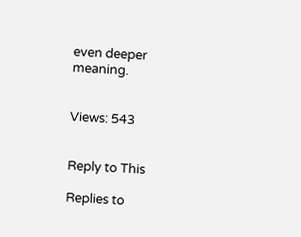even deeper meaning.


Views: 543


Reply to This

Replies to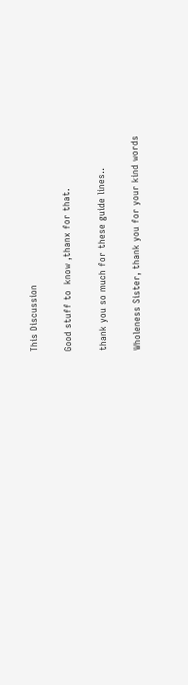This Discussion

Good stuff to  know ,thanx for that.

thank you so much for these guide lines..

Wholeness Sister, thank you for your kind words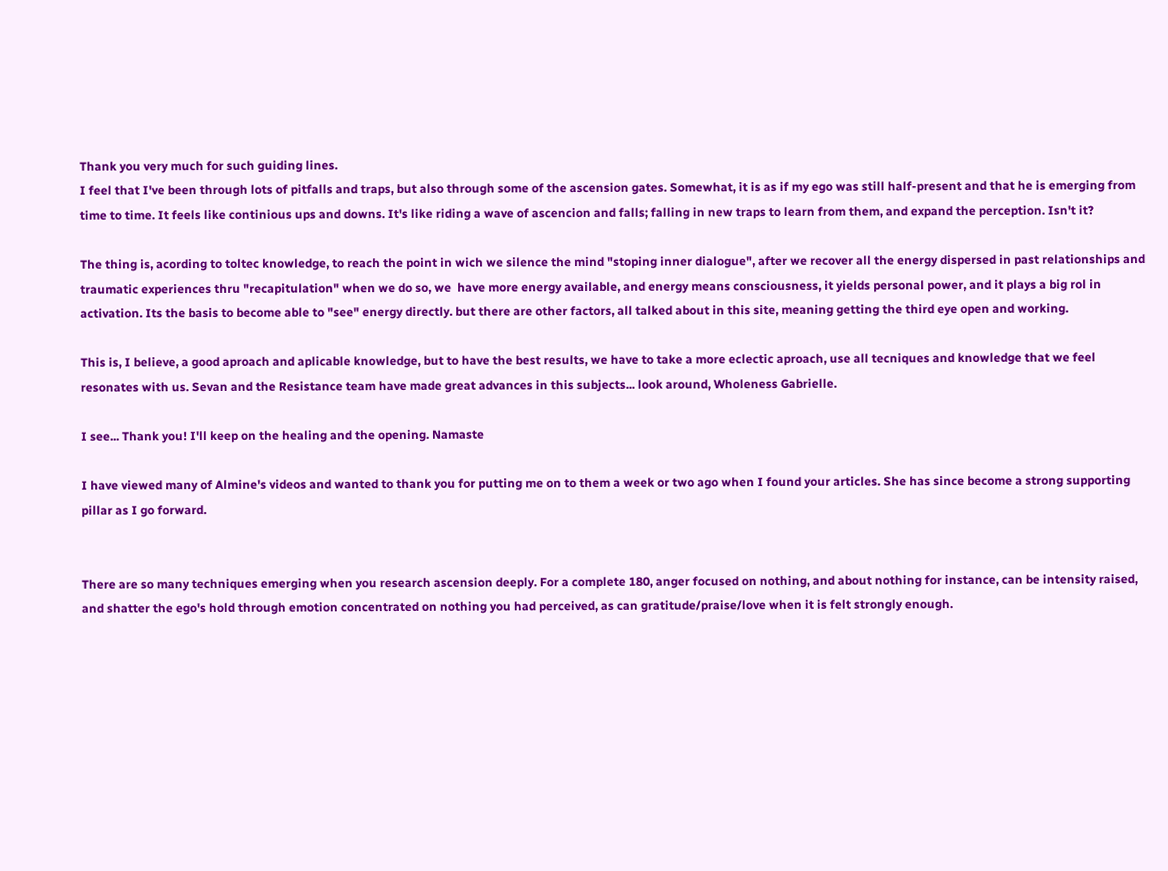Thank you very much for such guiding lines.
I feel that I've been through lots of pitfalls and traps, but also through some of the ascension gates. Somewhat, it is as if my ego was still half-present and that he is emerging from time to time. It feels like continious ups and downs. It's like riding a wave of ascencion and falls; falling in new traps to learn from them, and expand the perception. Isn't it?

The thing is, acording to toltec knowledge, to reach the point in wich we silence the mind "stoping inner dialogue", after we recover all the energy dispersed in past relationships and traumatic experiences thru "recapitulation" when we do so, we  have more energy available, and energy means consciousness, it yields personal power, and it plays a big rol in activation. Its the basis to become able to "see" energy directly. but there are other factors, all talked about in this site, meaning getting the third eye open and working.

This is, I believe, a good aproach and aplicable knowledge, but to have the best results, we have to take a more eclectic aproach, use all tecniques and knowledge that we feel resonates with us. Sevan and the Resistance team have made great advances in this subjects... look around, Wholeness Gabrielle.

I see... Thank you! I'll keep on the healing and the opening. Namaste

I have viewed many of Almine's videos and wanted to thank you for putting me on to them a week or two ago when I found your articles. She has since become a strong supporting pillar as I go forward.


There are so many techniques emerging when you research ascension deeply. For a complete 180, anger focused on nothing, and about nothing for instance, can be intensity raised, and shatter the ego's hold through emotion concentrated on nothing you had perceived, as can gratitude/praise/love when it is felt strongly enough.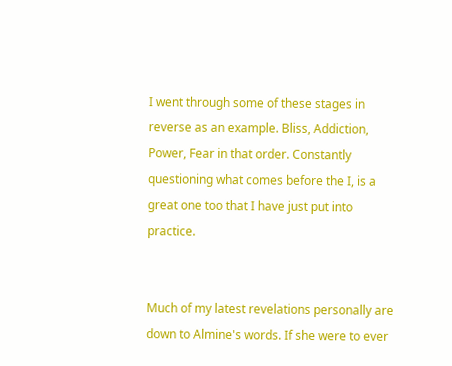I went through some of these stages in reverse as an example. Bliss, Addiction, Power, Fear in that order. Constantly questioning what comes before the I, is a great one too that I have just put into practice.


Much of my latest revelations personally are down to Almine's words. If she were to ever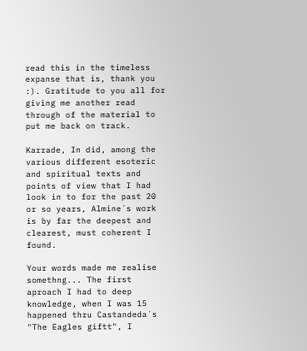read this in the timeless expanse that is, thank you :). Gratitude to you all for giving me another read through of the material to put me back on track.

Karrade, In did, among the various different esoteric and spiritual texts and points of view that I had look in to for the past 20 or so years, Almine´s work is by far the deepest and clearest, must coherent I found.

Your words made me realise somethng... The first aproach I had to deep knowledge, when I was 15 happened thru Castandeda´s "The Eagles giftt", I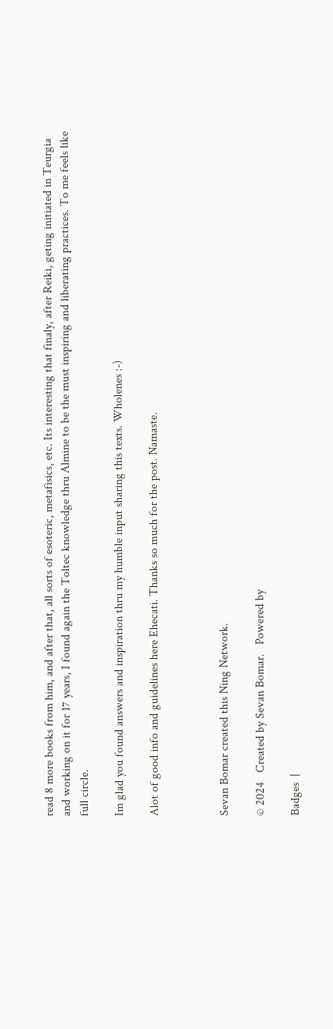read 8 more books from him, and after that, all sorts of esoteric, metafisics, etc. Its interesting that finaly, after Reiki, geting initiated in Teurgia and working on it for 17 years, I found again the Toltec knowledge thru Almine to be the must inspiring and liberating practices. To me feels like full circle.

Im glad you found answers and inspiration thru my humble input sharing this texts. Wholenes :-)

Alot of good info and guidelines here Ehecati. Thanks so much for the post. Namaste.



Sevan Bomar created this Ning Network.

© 2024   Created by Sevan Bomar.   Powered by

Badges  |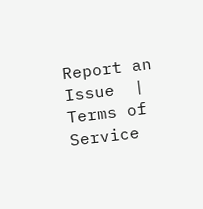Report an Issue  |  Terms of Service